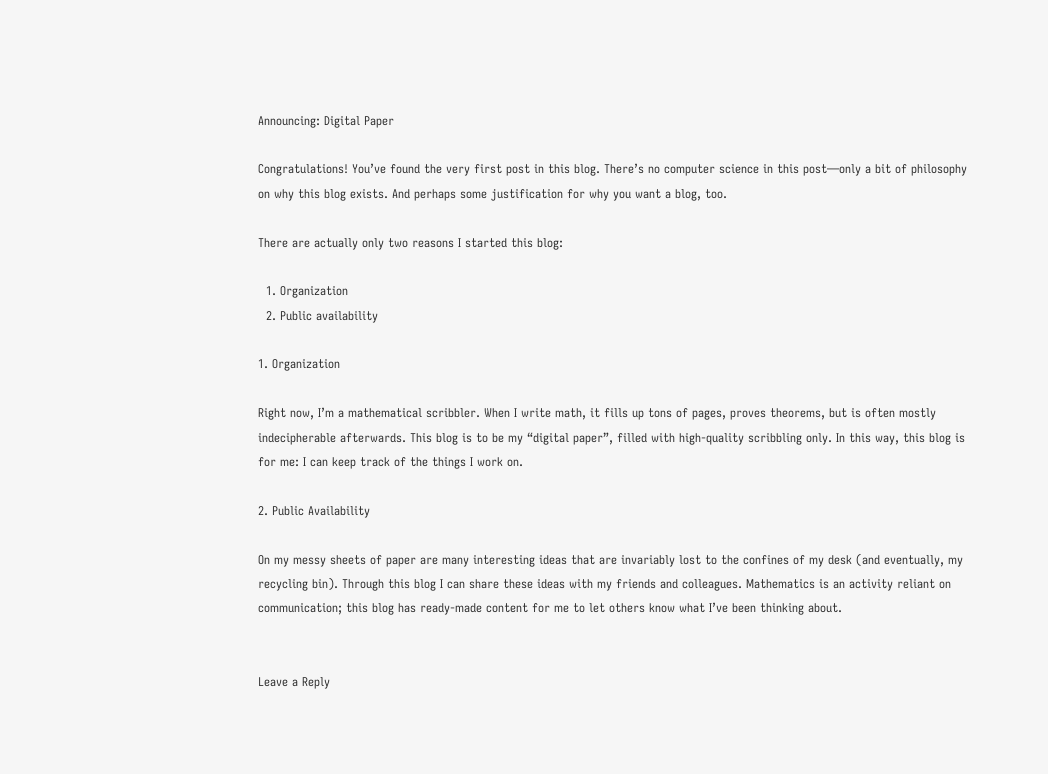Announcing: Digital Paper

Congratulations! You’ve found the very first post in this blog. There’s no computer science in this post—only a bit of philosophy on why this blog exists. And perhaps some justification for why you want a blog, too.

There are actually only two reasons I started this blog:

  1. Organization
  2. Public availability

1. Organization

Right now, I’m a mathematical scribbler. When I write math, it fills up tons of pages, proves theorems, but is often mostly indecipherable afterwards. This blog is to be my “digital paper”, filled with high-quality scribbling only. In this way, this blog is for me: I can keep track of the things I work on.

2. Public Availability

On my messy sheets of paper are many interesting ideas that are invariably lost to the confines of my desk (and eventually, my recycling bin). Through this blog I can share these ideas with my friends and colleagues. Mathematics is an activity reliant on communication; this blog has ready-made content for me to let others know what I’ve been thinking about.


Leave a Reply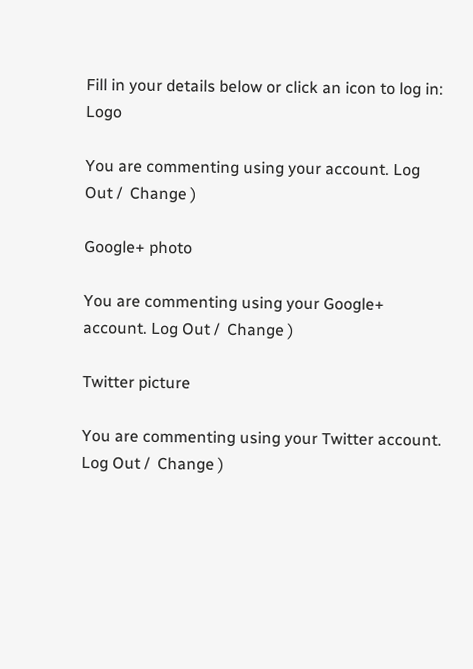Fill in your details below or click an icon to log in: Logo

You are commenting using your account. Log Out /  Change )

Google+ photo

You are commenting using your Google+ account. Log Out /  Change )

Twitter picture

You are commenting using your Twitter account. Log Out /  Change )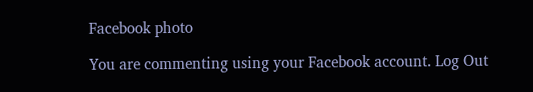Facebook photo

You are commenting using your Facebook account. Log Out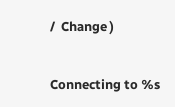/  Change )


Connecting to %s